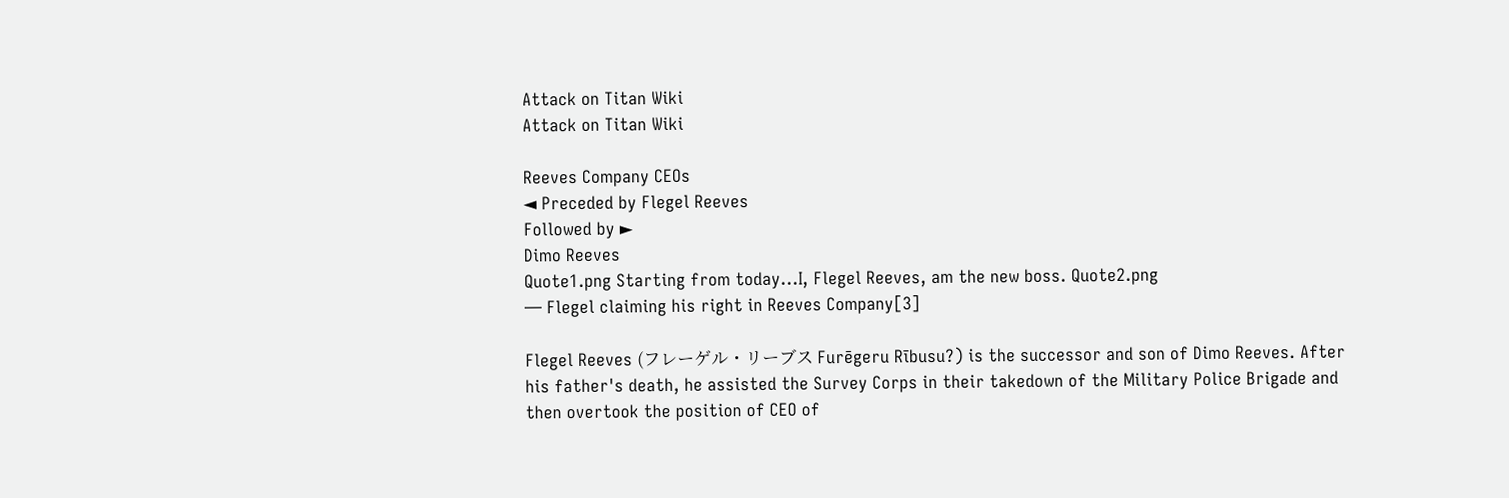Attack on Titan Wiki
Attack on Titan Wiki

Reeves Company CEOs
◄ Preceded by Flegel Reeves
Followed by ►
Dimo Reeves
Quote1.png Starting from today...I, Flegel Reeves, am the new boss. Quote2.png
— Flegel claiming his right in Reeves Company[3]

Flegel Reeves (フレーゲル・リーブス Furēgeru Rībusu?) is the successor and son of Dimo Reeves. After his father's death, he assisted the Survey Corps in their takedown of the Military Police Brigade and then overtook the position of CEO of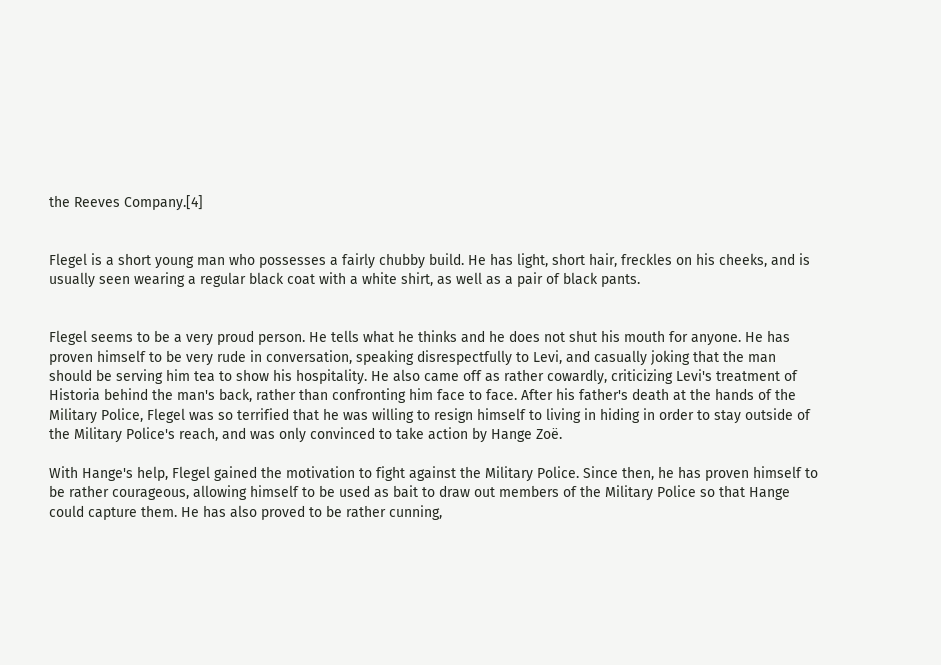the Reeves Company.[4]


Flegel is a short young man who possesses a fairly chubby build. He has light, short hair, freckles on his cheeks, and is usually seen wearing a regular black coat with a white shirt, as well as a pair of black pants.


Flegel seems to be a very proud person. He tells what he thinks and he does not shut his mouth for anyone. He has proven himself to be very rude in conversation, speaking disrespectfully to Levi, and casually joking that the man should be serving him tea to show his hospitality. He also came off as rather cowardly, criticizing Levi's treatment of Historia behind the man's back, rather than confronting him face to face. After his father's death at the hands of the Military Police, Flegel was so terrified that he was willing to resign himself to living in hiding in order to stay outside of the Military Police's reach, and was only convinced to take action by Hange Zoë.

With Hange's help, Flegel gained the motivation to fight against the Military Police. Since then, he has proven himself to be rather courageous, allowing himself to be used as bait to draw out members of the Military Police so that Hange could capture them. He has also proved to be rather cunning,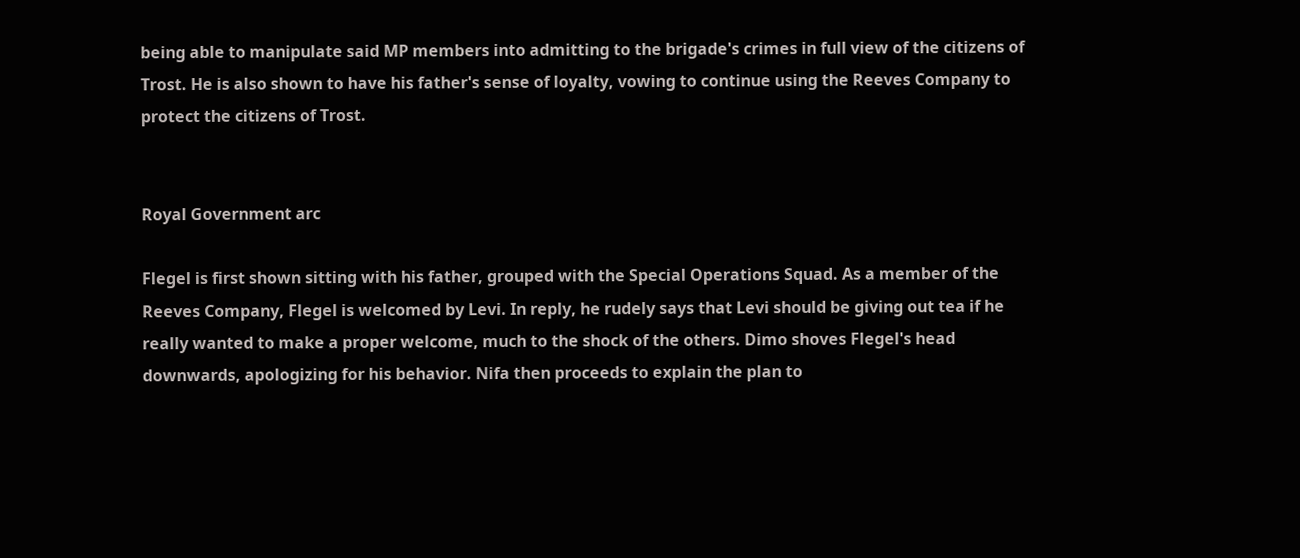being able to manipulate said MP members into admitting to the brigade's crimes in full view of the citizens of Trost. He is also shown to have his father's sense of loyalty, vowing to continue using the Reeves Company to protect the citizens of Trost.


Royal Government arc

Flegel is first shown sitting with his father, grouped with the Special Operations Squad. As a member of the Reeves Company, Flegel is welcomed by Levi. In reply, he rudely says that Levi should be giving out tea if he really wanted to make a proper welcome, much to the shock of the others. Dimo shoves Flegel's head downwards, apologizing for his behavior. Nifa then proceeds to explain the plan to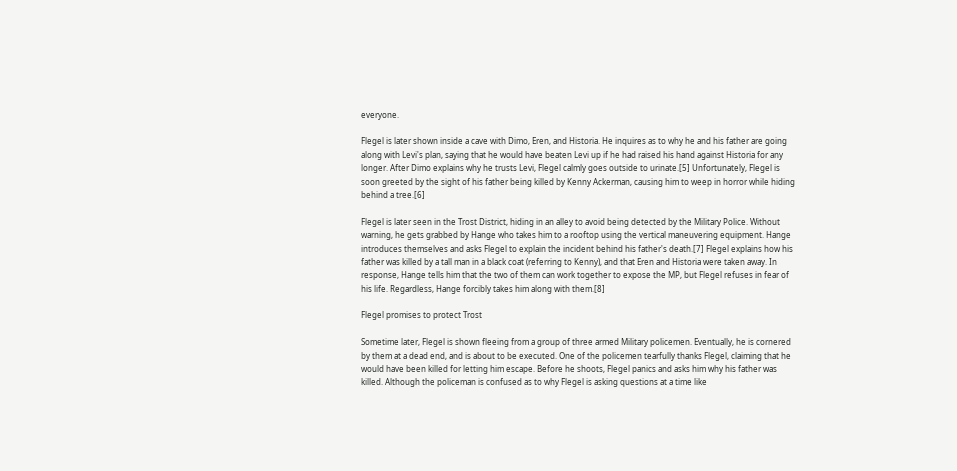everyone.

Flegel is later shown inside a cave with Dimo, Eren, and Historia. He inquires as to why he and his father are going along with Levi's plan, saying that he would have beaten Levi up if he had raised his hand against Historia for any longer. After Dimo explains why he trusts Levi, Flegel calmly goes outside to urinate.[5] Unfortunately, Flegel is soon greeted by the sight of his father being killed by Kenny Ackerman, causing him to weep in horror while hiding behind a tree.[6]

Flegel is later seen in the Trost District, hiding in an alley to avoid being detected by the Military Police. Without warning, he gets grabbed by Hange who takes him to a rooftop using the vertical maneuvering equipment. Hange introduces themselves and asks Flegel to explain the incident behind his father's death.[7] Flegel explains how his father was killed by a tall man in a black coat (referring to Kenny), and that Eren and Historia were taken away. In response, Hange tells him that the two of them can work together to expose the MP, but Flegel refuses in fear of his life. Regardless, Hange forcibly takes him along with them.[8]

Flegel promises to protect Trost

Sometime later, Flegel is shown fleeing from a group of three armed Military policemen. Eventually, he is cornered by them at a dead end, and is about to be executed. One of the policemen tearfully thanks Flegel, claiming that he would have been killed for letting him escape. Before he shoots, Flegel panics and asks him why his father was killed. Although the policeman is confused as to why Flegel is asking questions at a time like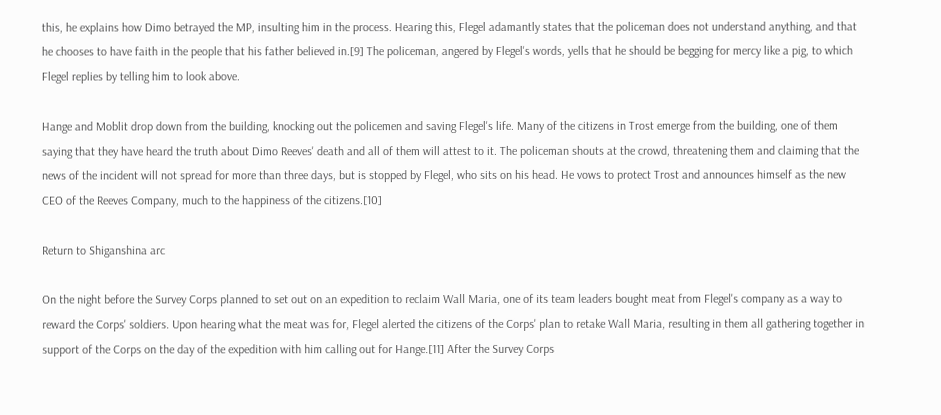this, he explains how Dimo betrayed the MP, insulting him in the process. Hearing this, Flegel adamantly states that the policeman does not understand anything, and that he chooses to have faith in the people that his father believed in.[9] The policeman, angered by Flegel's words, yells that he should be begging for mercy like a pig, to which Flegel replies by telling him to look above.

Hange and Moblit drop down from the building, knocking out the policemen and saving Flegel's life. Many of the citizens in Trost emerge from the building, one of them saying that they have heard the truth about Dimo Reeves' death and all of them will attest to it. The policeman shouts at the crowd, threatening them and claiming that the news of the incident will not spread for more than three days, but is stopped by Flegel, who sits on his head. He vows to protect Trost and announces himself as the new CEO of the Reeves Company, much to the happiness of the citizens.[10]

Return to Shiganshina arc

On the night before the Survey Corps planned to set out on an expedition to reclaim Wall Maria, one of its team leaders bought meat from Flegel's company as a way to reward the Corps' soldiers. Upon hearing what the meat was for, Flegel alerted the citizens of the Corps' plan to retake Wall Maria, resulting in them all gathering together in support of the Corps on the day of the expedition with him calling out for Hange.[11] After the Survey Corps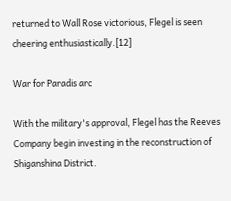returned to Wall Rose victorious, Flegel is seen cheering enthusiastically.[12]

War for Paradis arc

With the military's approval, Flegel has the Reeves Company begin investing in the reconstruction of Shiganshina District.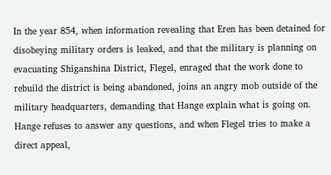In the year 854, when information revealing that Eren has been detained for disobeying military orders is leaked, and that the military is planning on evacuating Shiganshina District, Flegel, enraged that the work done to rebuild the district is being abandoned, joins an angry mob outside of the military headquarters, demanding that Hange explain what is going on. Hange refuses to answer any questions, and when Flegel tries to make a direct appeal,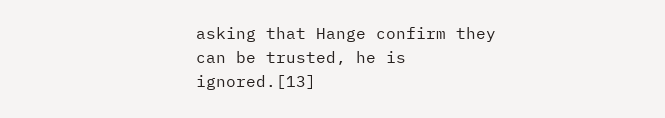asking that Hange confirm they can be trusted, he is ignored.[13]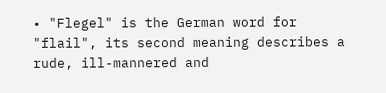• "Flegel" is the German word for "flail", its second meaning describes a rude, ill-mannered and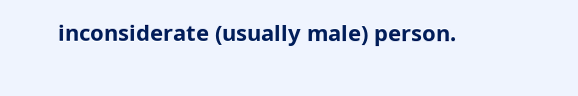inconsiderate (usually male) person.